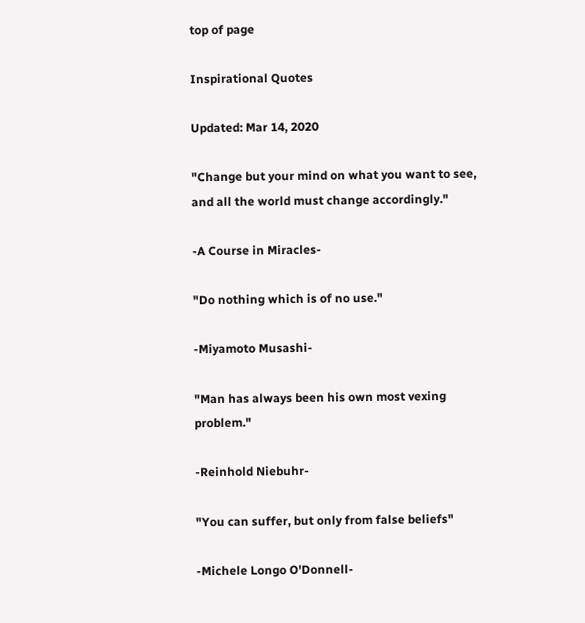top of page

Inspirational Quotes

Updated: Mar 14, 2020

"Change but your mind on what you want to see, and all the world must change accordingly."

-A Course in Miracles-

"Do nothing which is of no use."

-Miyamoto Musashi-

"Man has always been his own most vexing problem."

-Reinhold Niebuhr-

"You can suffer, but only from false beliefs"

-Michele Longo O'Donnell-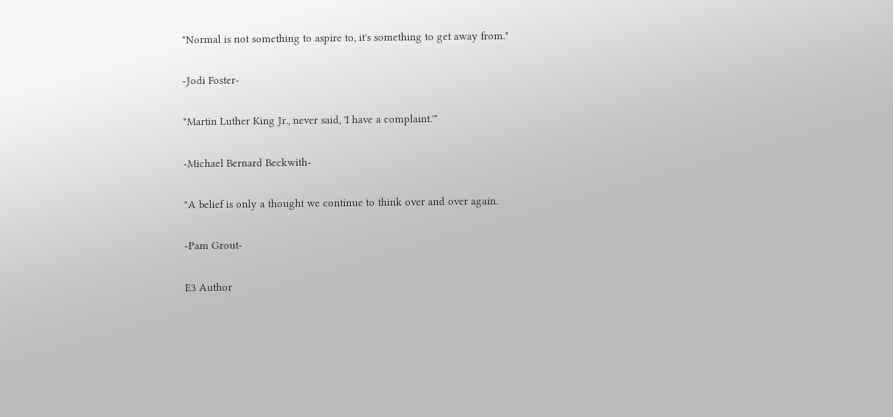"Normal is not something to aspire to, it's something to get away from."

-Jodi Foster-

"Martin Luther King Jr., never said, 'I have a complaint.'"

-Michael Bernard Beckwith-

"A belief is only a thought we continue to think over and over again.

-Pam Grout-

E3 Author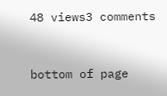48 views3 comments


bottom of page